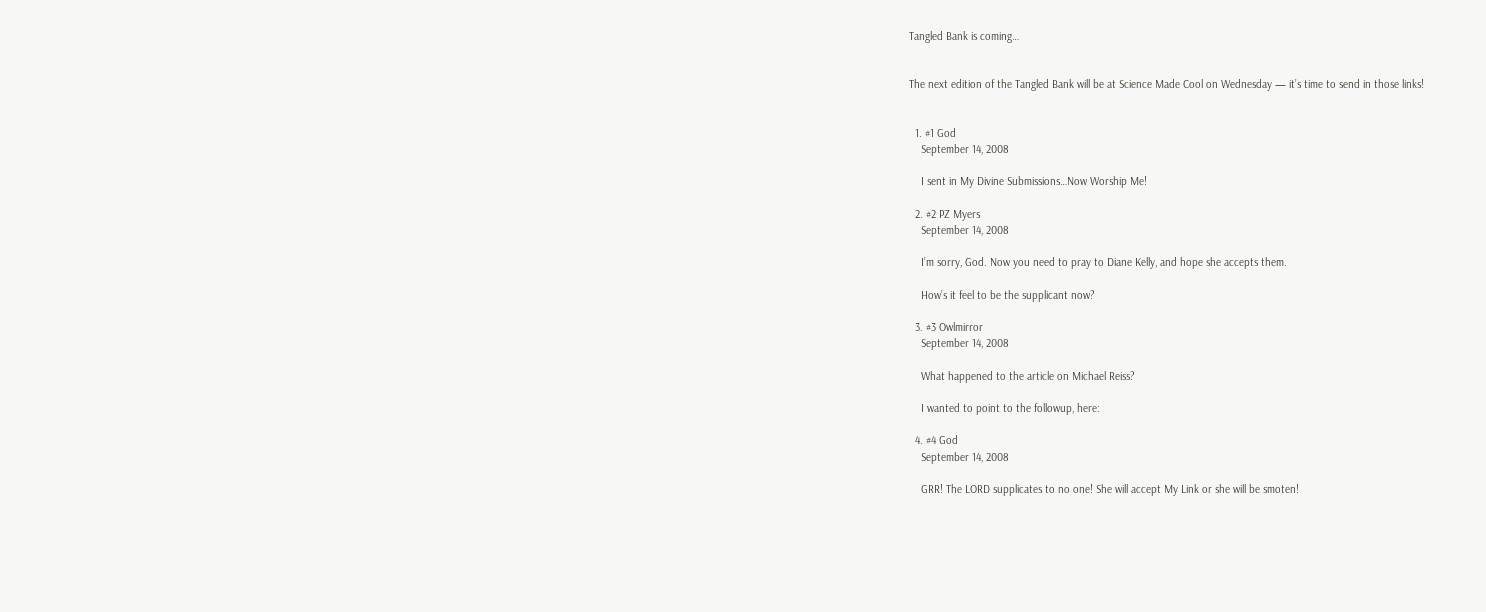Tangled Bank is coming…


The next edition of the Tangled Bank will be at Science Made Cool on Wednesday — it’s time to send in those links!


  1. #1 God
    September 14, 2008

    I sent in My Divine Submissions…Now Worship Me!

  2. #2 PZ Myers
    September 14, 2008

    I’m sorry, God. Now you need to pray to Diane Kelly, and hope she accepts them.

    How’s it feel to be the supplicant now?

  3. #3 Owlmirror
    September 14, 2008

    What happened to the article on Michael Reiss?

    I wanted to point to the followup, here:

  4. #4 God
    September 14, 2008

    GRR! The LORD supplicates to no one! She will accept My Link or she will be smoten!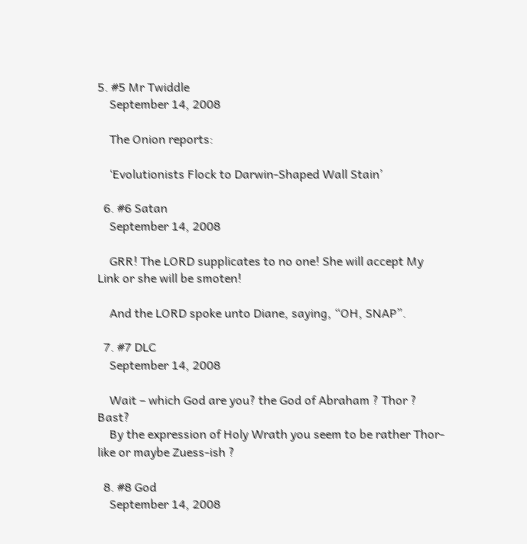5. #5 Mr Twiddle
    September 14, 2008

    The Onion reports:

    ‘Evolutionists Flock to Darwin-Shaped Wall Stain’

  6. #6 Satan
    September 14, 2008

    GRR! The LORD supplicates to no one! She will accept My Link or she will be smoten!

    And the LORD spoke unto Diane, saying, “OH, SNAP”.

  7. #7 DLC
    September 14, 2008

    Wait – which God are you? the God of Abraham ? Thor ? Bast?
    By the expression of Holy Wrath you seem to be rather Thor-like or maybe Zuess-ish ?

  8. #8 God
    September 14, 2008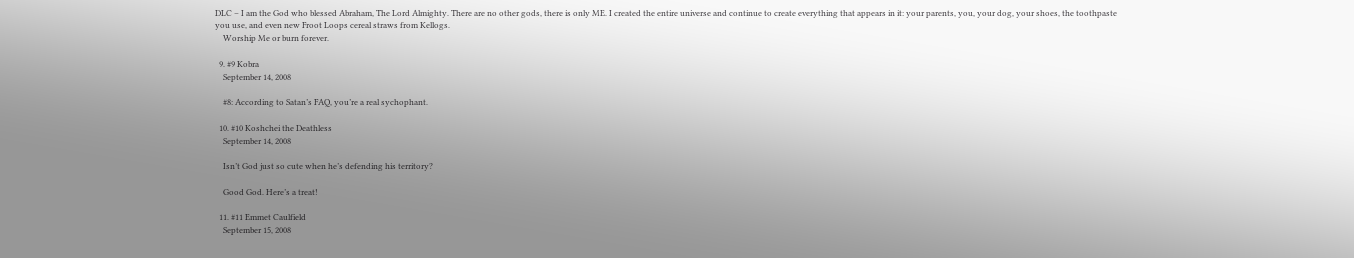DLC – I am the God who blessed Abraham, The Lord Almighty. There are no other gods, there is only ME. I created the entire universe and continue to create everything that appears in it: your parents, you, your dog, your shoes, the toothpaste you use, and even new Froot Loops cereal straws from Kellogs.
    Worship Me or burn forever.

  9. #9 Kobra
    September 14, 2008

    #8: According to Satan’s FAQ, you’re a real sychophant.

  10. #10 Koshchei the Deathless
    September 14, 2008

    Isn’t God just so cute when he’s defending his territory?

    Good God. Here’s a treat!

  11. #11 Emmet Caulfield
    September 15, 2008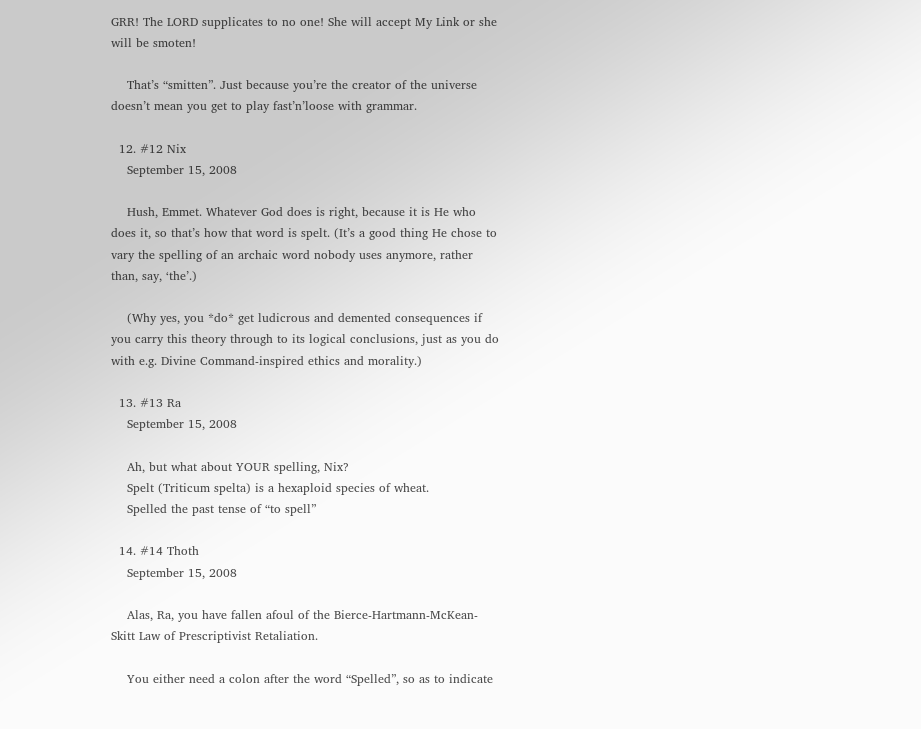GRR! The LORD supplicates to no one! She will accept My Link or she will be smoten!

    That’s “smitten”. Just because you’re the creator of the universe doesn’t mean you get to play fast’n’loose with grammar.

  12. #12 Nix
    September 15, 2008

    Hush, Emmet. Whatever God does is right, because it is He who does it, so that’s how that word is spelt. (It’s a good thing He chose to vary the spelling of an archaic word nobody uses anymore, rather than, say, ‘the’.)

    (Why yes, you *do* get ludicrous and demented consequences if you carry this theory through to its logical conclusions, just as you do with e.g. Divine Command-inspired ethics and morality.)

  13. #13 Ra
    September 15, 2008

    Ah, but what about YOUR spelling, Nix?
    Spelt (Triticum spelta) is a hexaploid species of wheat.
    Spelled the past tense of “to spell”

  14. #14 Thoth
    September 15, 2008

    Alas, Ra, you have fallen afoul of the Bierce-Hartmann-McKean-Skitt Law of Prescriptivist Retaliation.

    You either need a colon after the word “Spelled”, so as to indicate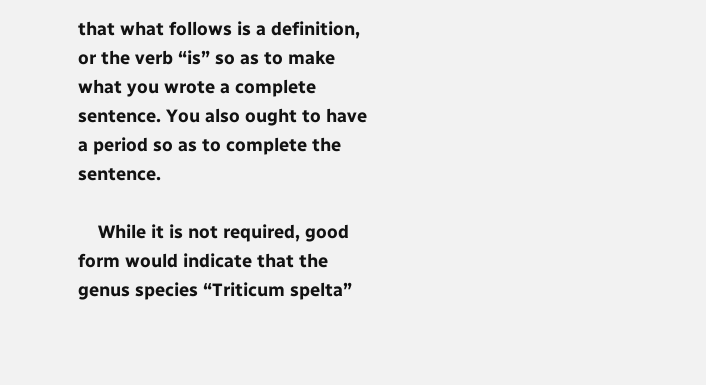that what follows is a definition, or the verb “is” so as to make what you wrote a complete sentence. You also ought to have a period so as to complete the sentence.

    While it is not required, good form would indicate that the genus species “Triticum spelta”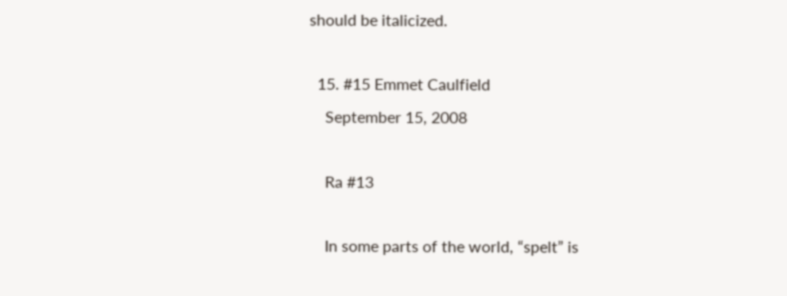should be italicized.

  15. #15 Emmet Caulfield
    September 15, 2008

    Ra #13

    In some parts of the world, “spelt” is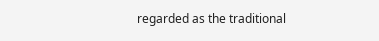regarded as the traditional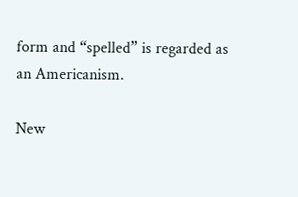form and “spelled” is regarded as an Americanism.

New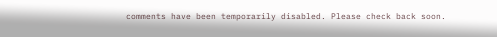comments have been temporarily disabled. Please check back soon.